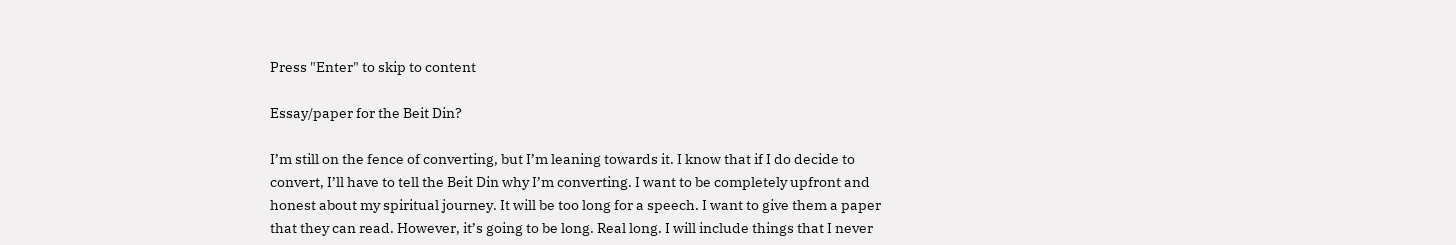Press "Enter" to skip to content

Essay/paper for the Beit Din?

I’m still on the fence of converting, but I’m leaning towards it. I know that if I do decide to convert, I’ll have to tell the Beit Din why I’m converting. I want to be completely upfront and honest about my spiritual journey. It will be too long for a speech. I want to give them a paper that they can read. However, it’s going to be long. Real long. I will include things that I never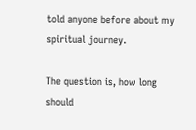told anyone before about my spiritual journey.

The question is, how long should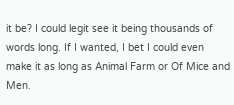it be? I could legit see it being thousands of words long. If I wanted, I bet I could even make it as long as Animal Farm or Of Mice and Men.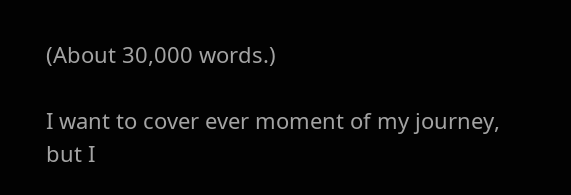(About 30,000 words.)

I want to cover ever moment of my journey, but I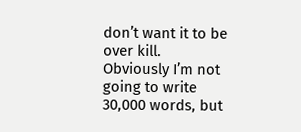don’t want it to be over kill. Obviously I’m not going to write 30,000 words, but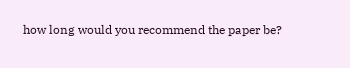how long would you recommend the paper be?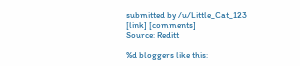submitted by /u/Little_Cat_123
[link] [comments]
Source: Reditt

%d bloggers like this: